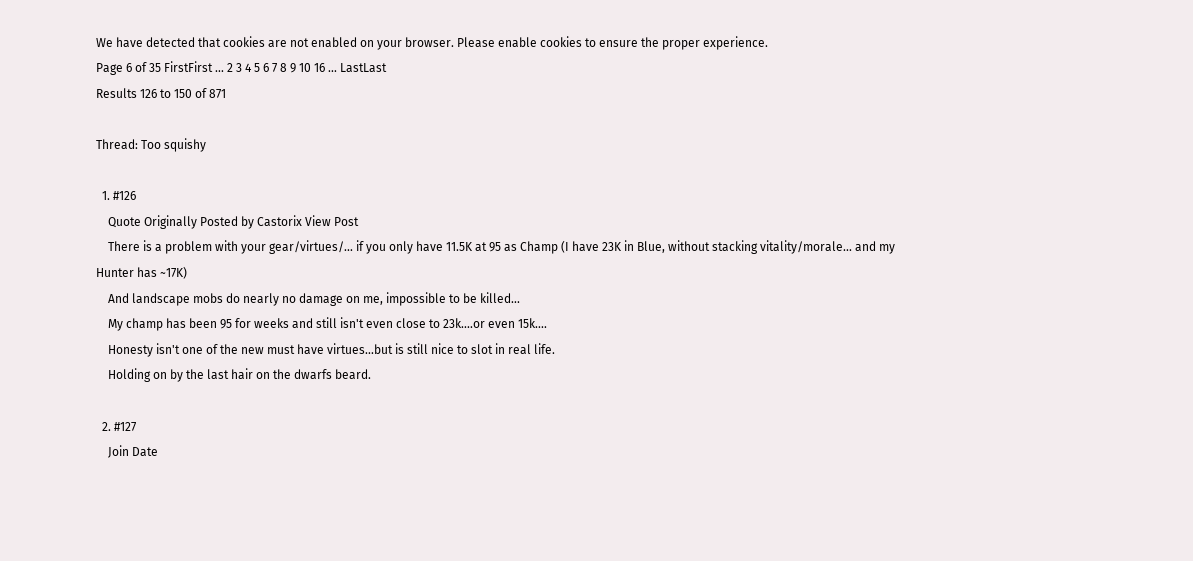We have detected that cookies are not enabled on your browser. Please enable cookies to ensure the proper experience.
Page 6 of 35 FirstFirst ... 2 3 4 5 6 7 8 9 10 16 ... LastLast
Results 126 to 150 of 871

Thread: Too squishy

  1. #126
    Quote Originally Posted by Castorix View Post
    There is a problem with your gear/virtues/... if you only have 11.5K at 95 as Champ (I have 23K in Blue, without stacking vitality/morale... and my Hunter has ~17K)
    And landscape mobs do nearly no damage on me, impossible to be killed...
    My champ has been 95 for weeks and still isn't even close to 23k....or even 15k....
    Honesty isn't one of the new must have virtues...but is still nice to slot in real life.
    Holding on by the last hair on the dwarfs beard.

  2. #127
    Join Date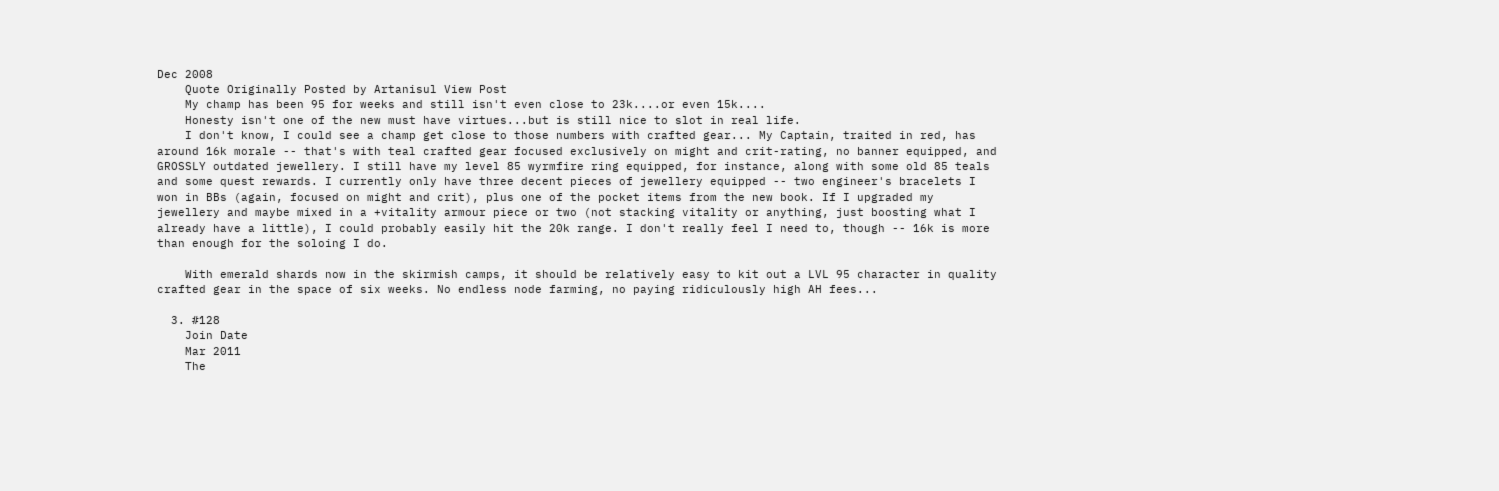Dec 2008
    Quote Originally Posted by Artanisul View Post
    My champ has been 95 for weeks and still isn't even close to 23k....or even 15k....
    Honesty isn't one of the new must have virtues...but is still nice to slot in real life.
    I don't know, I could see a champ get close to those numbers with crafted gear... My Captain, traited in red, has around 16k morale -- that's with teal crafted gear focused exclusively on might and crit-rating, no banner equipped, and GROSSLY outdated jewellery. I still have my level 85 wyrmfire ring equipped, for instance, along with some old 85 teals and some quest rewards. I currently only have three decent pieces of jewellery equipped -- two engineer's bracelets I won in BBs (again, focused on might and crit), plus one of the pocket items from the new book. If I upgraded my jewellery and maybe mixed in a +vitality armour piece or two (not stacking vitality or anything, just boosting what I already have a little), I could probably easily hit the 20k range. I don't really feel I need to, though -- 16k is more than enough for the soloing I do.

    With emerald shards now in the skirmish camps, it should be relatively easy to kit out a LVL 95 character in quality crafted gear in the space of six weeks. No endless node farming, no paying ridiculously high AH fees...

  3. #128
    Join Date
    Mar 2011
    The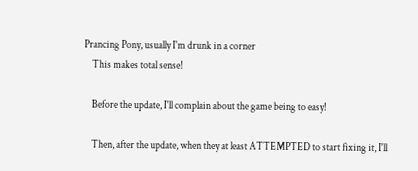Prancing Pony, usually I'm drunk in a corner
    This makes total sense!

    Before the update, I'll complain about the game being to easy!

    Then, after the update, when they at least ATTEMPTED to start fixing it, I'll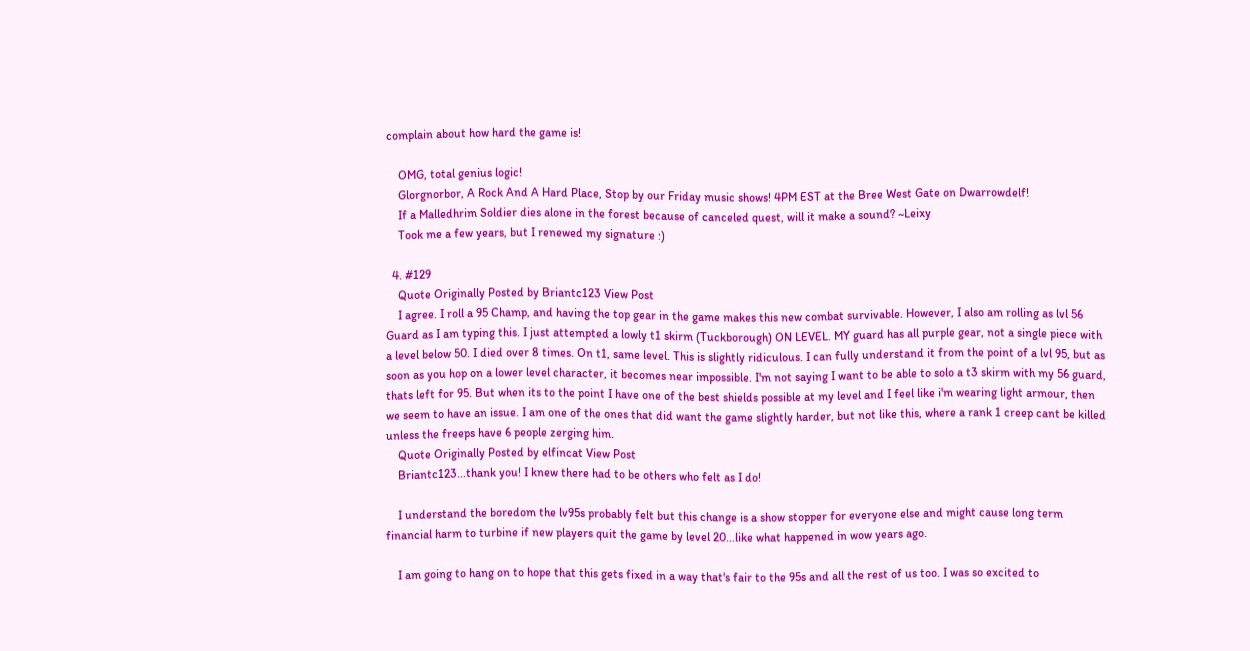complain about how hard the game is!

    OMG, total genius logic!
    Glorgnorbor, A Rock And A Hard Place, Stop by our Friday music shows! 4PM EST at the Bree West Gate on Dwarrowdelf!
    If a Malledhrim Soldier dies alone in the forest because of canceled quest, will it make a sound? ~Leixy
    Took me a few years, but I renewed my signature :)

  4. #129
    Quote Originally Posted by Briantc123 View Post
    I agree. I roll a 95 Champ, and having the top gear in the game makes this new combat survivable. However, I also am rolling as lvl 56 Guard as I am typing this. I just attempted a lowly t1 skirm (Tuckborough) ON LEVEL. MY guard has all purple gear, not a single piece with a level below 50. I died over 8 times. On t1, same level. This is slightly ridiculous. I can fully understand it from the point of a lvl 95, but as soon as you hop on a lower level character, it becomes near impossible. I'm not saying I want to be able to solo a t3 skirm with my 56 guard, thats left for 95. But when its to the point I have one of the best shields possible at my level and I feel like i'm wearing light armour, then we seem to have an issue. I am one of the ones that did want the game slightly harder, but not like this, where a rank 1 creep cant be killed unless the freeps have 6 people zerging him.
    Quote Originally Posted by elfincat View Post
    Briantc123...thank you! I knew there had to be others who felt as I do!

    I understand the boredom the lv95s probably felt but this change is a show stopper for everyone else and might cause long term financial harm to turbine if new players quit the game by level 20...like what happened in wow years ago.

    I am going to hang on to hope that this gets fixed in a way that's fair to the 95s and all the rest of us too. I was so excited to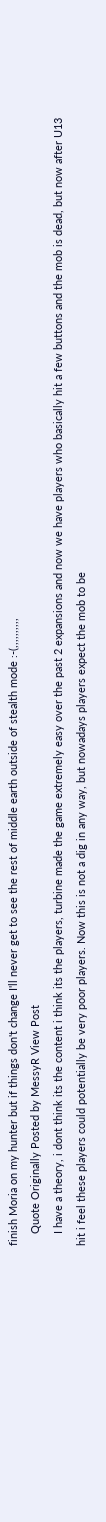finish Moria on my hunter but if things don't change I'll never get to see the rest of middle earth outside of stealth mode :-(,,,,,,,,,,
    Quote Originally Posted by MessyR View Post
    I have a theory, i dont think its the content i think its the players, turbine made the game extremely easy over the past 2 expansions and now we have players who basically hit a few buttons and the mob is dead, but now after U13 hit i feel these players could potentially be very poor players. Now this is not a dig in any way, but nowadays players expect the mob to be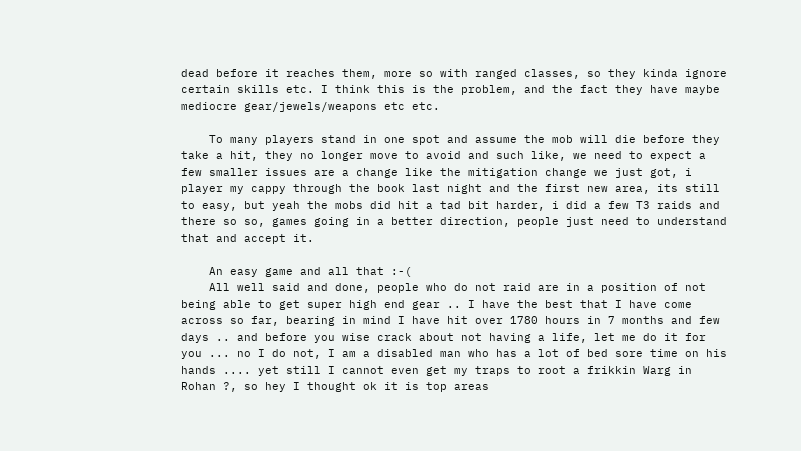dead before it reaches them, more so with ranged classes, so they kinda ignore certain skills etc. I think this is the problem, and the fact they have maybe mediocre gear/jewels/weapons etc etc.

    To many players stand in one spot and assume the mob will die before they take a hit, they no longer move to avoid and such like, we need to expect a few smaller issues are a change like the mitigation change we just got, i player my cappy through the book last night and the first new area, its still to easy, but yeah the mobs did hit a tad bit harder, i did a few T3 raids and there so so, games going in a better direction, people just need to understand that and accept it.

    An easy game and all that :-(
    All well said and done, people who do not raid are in a position of not being able to get super high end gear .. I have the best that I have come across so far, bearing in mind I have hit over 1780 hours in 7 months and few days .. and before you wise crack about not having a life, let me do it for you ... no I do not, I am a disabled man who has a lot of bed sore time on his hands .... yet still I cannot even get my traps to root a frikkin Warg in Rohan ?, so hey I thought ok it is top areas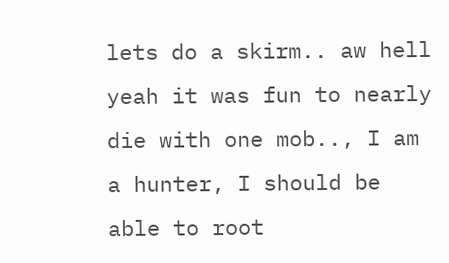lets do a skirm.. aw hell yeah it was fun to nearly die with one mob.., I am a hunter, I should be able to root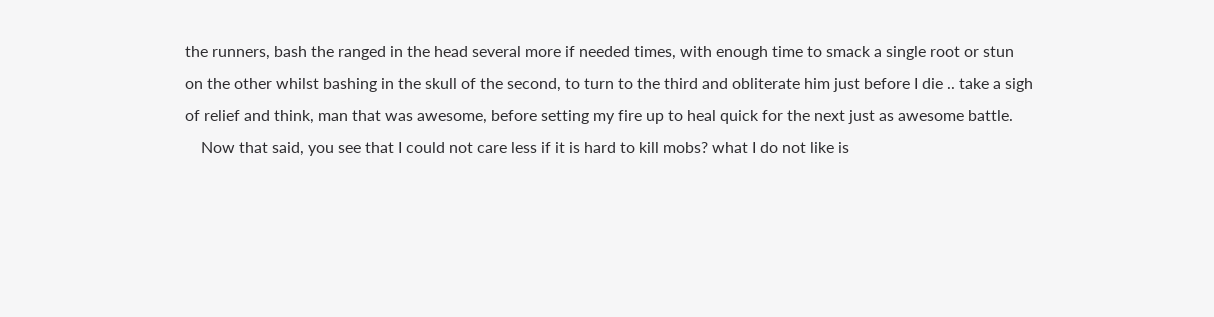the runners, bash the ranged in the head several more if needed times, with enough time to smack a single root or stun on the other whilst bashing in the skull of the second, to turn to the third and obliterate him just before I die .. take a sigh of relief and think, man that was awesome, before setting my fire up to heal quick for the next just as awesome battle.
    Now that said, you see that I could not care less if it is hard to kill mobs? what I do not like is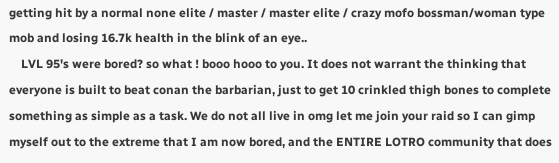getting hit by a normal none elite / master / master elite / crazy mofo bossman/woman type mob and losing 16.7k health in the blink of an eye..
    LVL 95's were bored? so what ! booo hooo to you. It does not warrant the thinking that everyone is built to beat conan the barbarian, just to get 10 crinkled thigh bones to complete something as simple as a task. We do not all live in omg let me join your raid so I can gimp myself out to the extreme that I am now bored, and the ENTIRE LOTRO community that does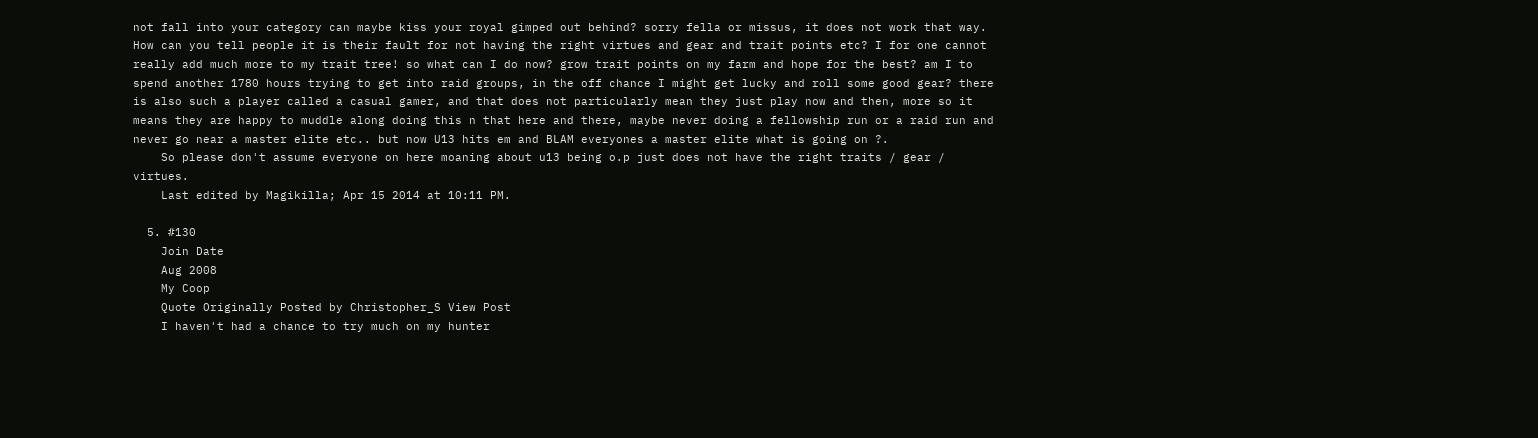not fall into your category can maybe kiss your royal gimped out behind? sorry fella or missus, it does not work that way. How can you tell people it is their fault for not having the right virtues and gear and trait points etc? I for one cannot really add much more to my trait tree! so what can I do now? grow trait points on my farm and hope for the best? am I to spend another 1780 hours trying to get into raid groups, in the off chance I might get lucky and roll some good gear? there is also such a player called a casual gamer, and that does not particularly mean they just play now and then, more so it means they are happy to muddle along doing this n that here and there, maybe never doing a fellowship run or a raid run and never go near a master elite etc.. but now U13 hits em and BLAM everyones a master elite what is going on ?.
    So please don't assume everyone on here moaning about u13 being o.p just does not have the right traits / gear / virtues.
    Last edited by Magikilla; Apr 15 2014 at 10:11 PM.

  5. #130
    Join Date
    Aug 2008
    My Coop
    Quote Originally Posted by Christopher_S View Post
    I haven't had a chance to try much on my hunter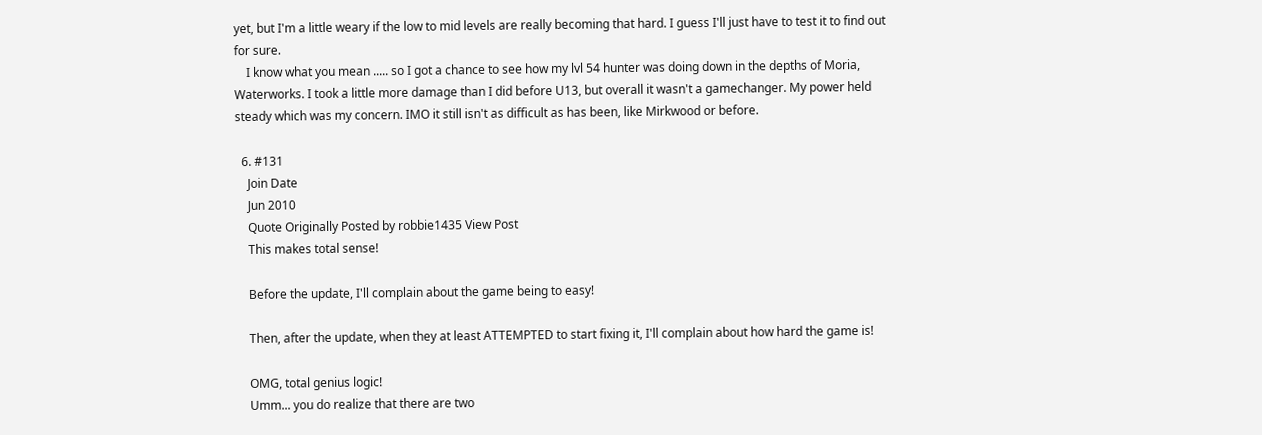yet, but I'm a little weary if the low to mid levels are really becoming that hard. I guess I'll just have to test it to find out for sure.
    I know what you mean ..... so I got a chance to see how my lvl 54 hunter was doing down in the depths of Moria, Waterworks. I took a little more damage than I did before U13, but overall it wasn't a gamechanger. My power held steady which was my concern. IMO it still isn't as difficult as has been, like Mirkwood or before.

  6. #131
    Join Date
    Jun 2010
    Quote Originally Posted by robbie1435 View Post
    This makes total sense!

    Before the update, I'll complain about the game being to easy!

    Then, after the update, when they at least ATTEMPTED to start fixing it, I'll complain about how hard the game is!

    OMG, total genius logic!
    Umm... you do realize that there are two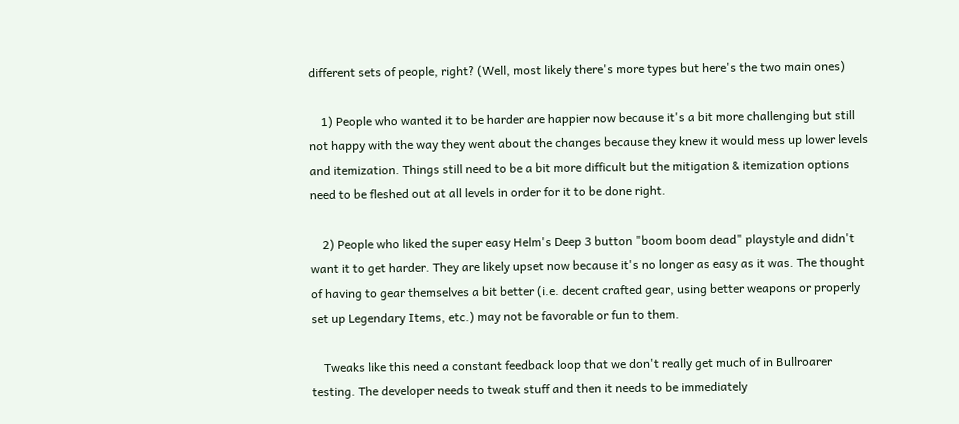different sets of people, right? (Well, most likely there's more types but here's the two main ones)

    1) People who wanted it to be harder are happier now because it's a bit more challenging but still not happy with the way they went about the changes because they knew it would mess up lower levels and itemization. Things still need to be a bit more difficult but the mitigation & itemization options need to be fleshed out at all levels in order for it to be done right.

    2) People who liked the super easy Helm's Deep 3 button "boom boom dead" playstyle and didn't want it to get harder. They are likely upset now because it's no longer as easy as it was. The thought of having to gear themselves a bit better (i.e. decent crafted gear, using better weapons or properly set up Legendary Items, etc.) may not be favorable or fun to them.

    Tweaks like this need a constant feedback loop that we don't really get much of in Bullroarer testing. The developer needs to tweak stuff and then it needs to be immediately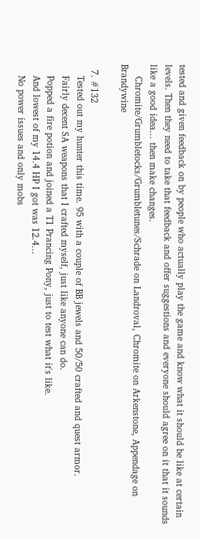tested and given feedback on by people who actually play the game and know what it should be like at certain levels. Then they need to take that feedback and offer suggestions and everyone should agree on it that it sounds like a good idea... then make changes.
    Chromite/Grumbletocks/Grumbletunes/Schrade on Landroval, Chromite on Arkenstone, Appendage on Brandywine

  7. #132
    Tested out my hunter this time. 95 with a couple of BB jewels and 50/50 crafted and quest armor.
    Fairly decent SA weapons that I crafted myself, just like anyone can do.
    Popped a fire potion and joined a T1 Prancing Pony, just to test what it's like.
    And lowest of my 14.4 HP I got was 12.4...
    No power issues and only mobs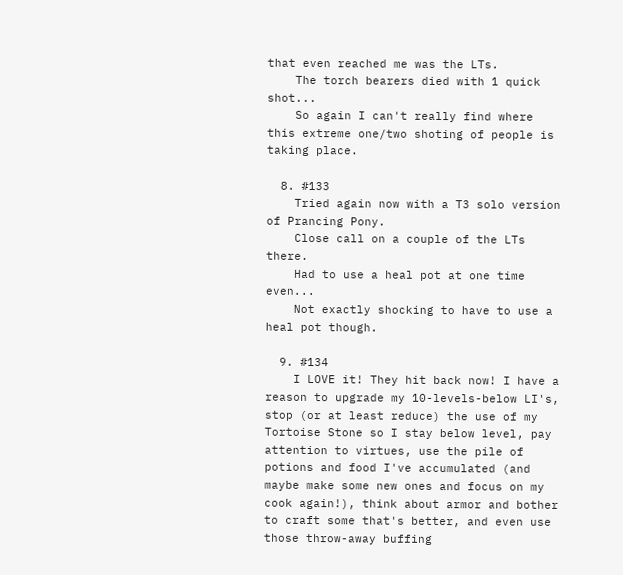that even reached me was the LTs.
    The torch bearers died with 1 quick shot...
    So again I can't really find where this extreme one/two shoting of people is taking place.

  8. #133
    Tried again now with a T3 solo version of Prancing Pony.
    Close call on a couple of the LTs there.
    Had to use a heal pot at one time even...
    Not exactly shocking to have to use a heal pot though.

  9. #134
    I LOVE it! They hit back now! I have a reason to upgrade my 10-levels-below LI's, stop (or at least reduce) the use of my Tortoise Stone so I stay below level, pay attention to virtues, use the pile of potions and food I've accumulated (and maybe make some new ones and focus on my cook again!), think about armor and bother to craft some that's better, and even use those throw-away buffing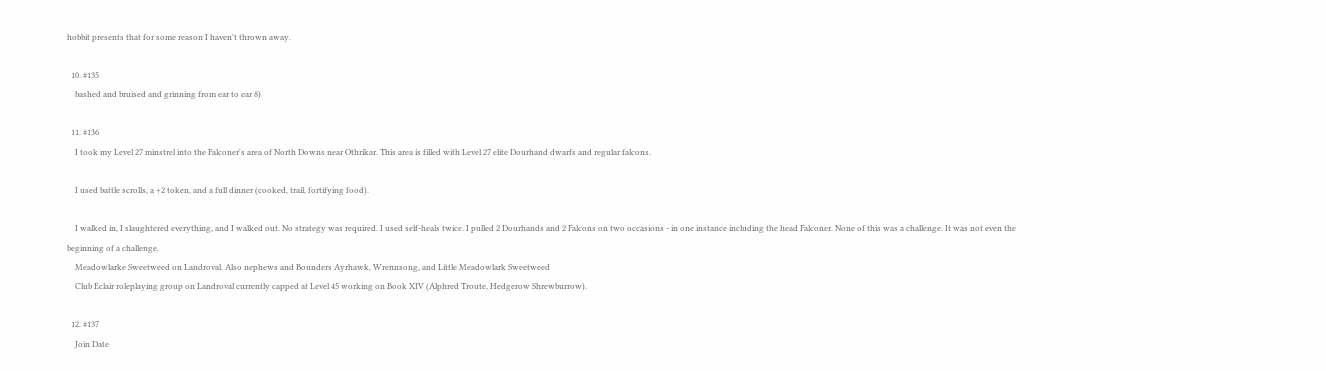hobbit presents that for some reason I haven't thrown away.

  10. #135
    bashed and bruised and grinning from ear to ear 8)

  11. #136
    I took my Level 27 minstrel into the Falconer's area of North Downs near Othrikar. This area is filled with Level 27 elite Dourhand dwarfs and regular falcons.

    I used battle scrolls, a +2 token, and a full dinner (cooked, trail, fortifying food).

    I walked in, I slaughtered everything, and I walked out. No strategy was required. I used self-heals twice. I pulled 2 Dourhands and 2 Falcons on two occasions - in one instance including the head Falconer. None of this was a challenge. It was not even the beginning of a challenge.
    Meadowlarke Sweetweed on Landroval. Also nephews and Bounders Ayrhawk, Wrennsong, and Little Meadowlark Sweetweed
    Club Eclair roleplaying group on Landroval currently capped at Level 45 working on Book XIV (Alphred Troute, Hedgerow Shrewburrow).

  12. #137
    Join Date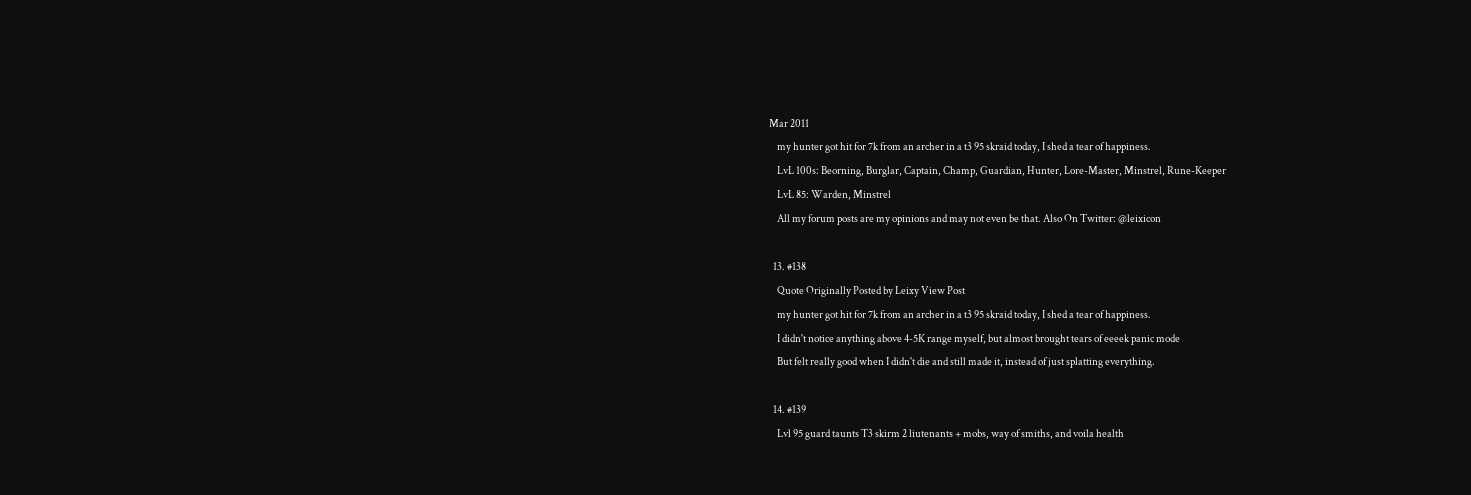Mar 2011
    my hunter got hit for 7k from an archer in a t3 95 skraid today, I shed a tear of happiness.
    LvL 100s: Beorning, Burglar, Captain, Champ, Guardian, Hunter, Lore-Master, Minstrel, Rune-Keeper
    LvL 85: Warden, Minstrel
    All my forum posts are my opinions and may not even be that. Also On Twitter: @leixicon

  13. #138
    Quote Originally Posted by Leixy View Post
    my hunter got hit for 7k from an archer in a t3 95 skraid today, I shed a tear of happiness.
    I didn't notice anything above 4-5K range myself, but almost brought tears of eeeek panic mode
    But felt really good when I didn't die and still made it, instead of just splatting everything.

  14. #139
    Lvl 95 guard taunts T3 skirm 2 liutenants + mobs, way of smiths, and voila health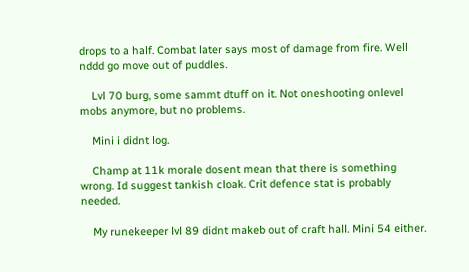drops to a half. Combat later says most of damage from fire. Well nddd go move out of puddles.

    Lvl 70 burg, some sammt dtuff on it. Not oneshooting onlevel mobs anymore, but no problems.

    Mini i didnt log.

    Champ at 11k morale dosent mean that there is something wrong. Id suggest tankish cloak. Crit defence stat is probably needed.

    My runekeeper lvl 89 didnt makeb out of craft hall. Mini 54 either.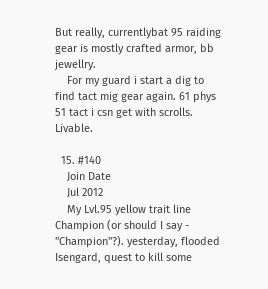But really, currentlybat 95 raiding gear is mostly crafted armor, bb jewellry.
    For my guard i start a dig to find tact mig gear again. 61 phys 51 tact i csn get with scrolls. Livable.

  15. #140
    Join Date
    Jul 2012
    My Lvl.95 yellow trait line Champion (or should I say - "Champion"?). yesterday, flooded Isengard, quest to kill some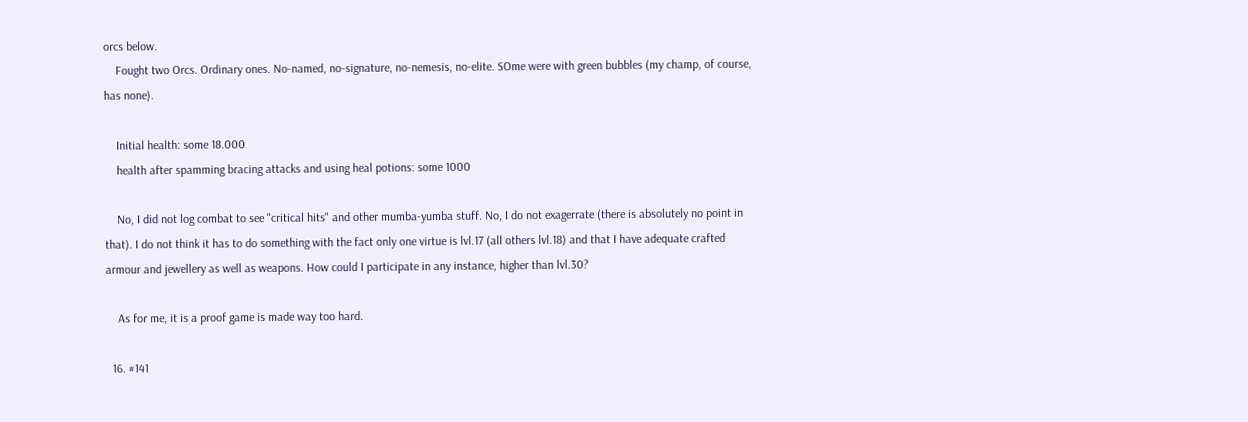orcs below.
    Fought two Orcs. Ordinary ones. No-named, no-signature, no-nemesis, no-elite. SOme were with green bubbles (my champ, of course, has none).

    Initial health: some 18.000
    health after spamming bracing attacks and using heal potions: some 1000

    No, I did not log combat to see "critical hits" and other mumba-yumba stuff. No, I do not exagerrate (there is absolutely no point in that). I do not think it has to do something with the fact only one virtue is lvl.17 (all others lvl.18) and that I have adequate crafted armour and jewellery as well as weapons. How could I participate in any instance, higher than lvl.30?

    As for me, it is a proof game is made way too hard.

  16. #141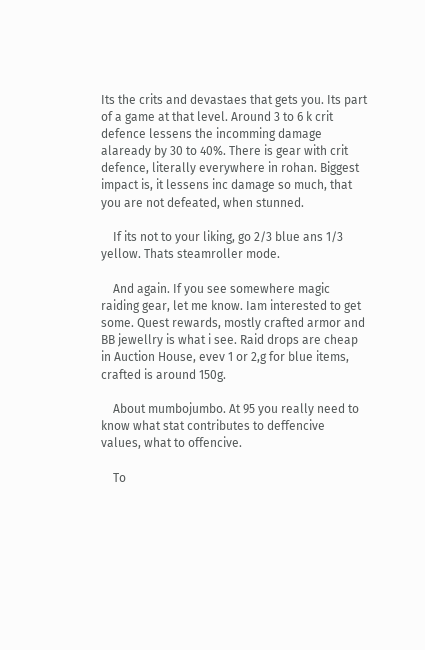Its the crits and devastaes that gets you. Its part of a game at that level. Around 3 to 6 k crit defence lessens the incomming damage alaready by 30 to 40%. There is gear with crit defence, literally everywhere in rohan. Biggest impact is, it lessens inc damage so much, that you are not defeated, when stunned.

    If its not to your liking, go 2/3 blue ans 1/3 yellow. Thats steamroller mode.

    And again. If you see somewhere magic raiding gear, let me know. Iam interested to get some. Quest rewards, mostly crafted armor and BB jewellry is what i see. Raid drops are cheap in Auction House, evev 1 or 2,g for blue items, crafted is around 150g.

    About mumbojumbo. At 95 you really need to know what stat contributes to deffencive values, what to offencive.

    To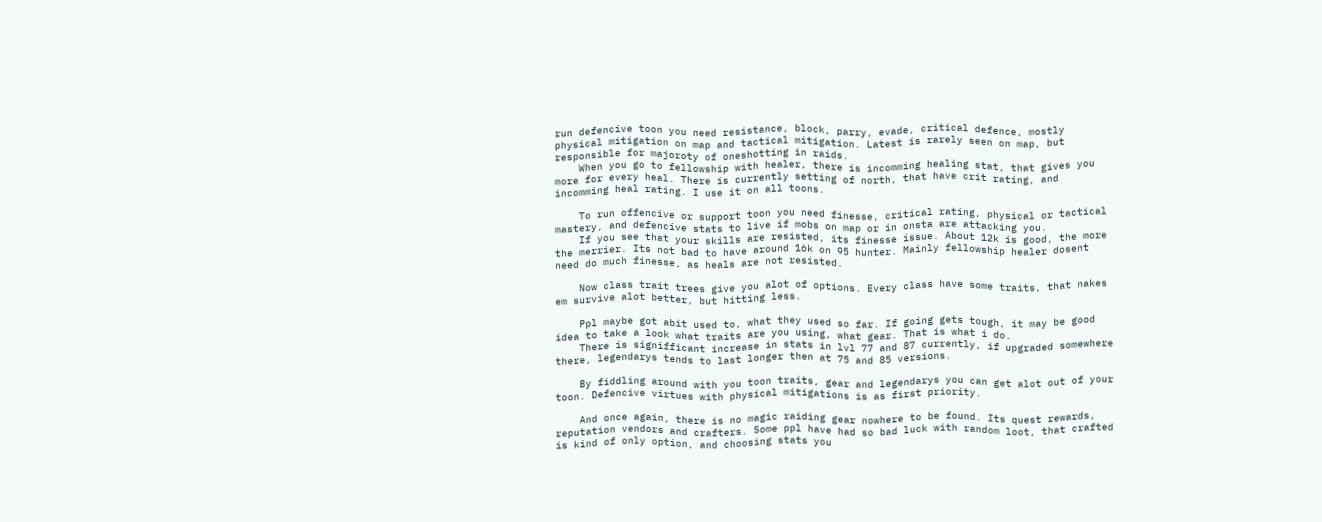run defencive toon you need resistance, block, parry, evade, critical defence, mostly physical mitigation on map and tactical mitigation. Latest is rarely seen on map, but responsible for majoroty of oneshotting in raids.
    When you go to fellowship with healer, there is incomming healing stat, that gives you more for every heal. There is currently setting of north, that have crit rating, and incomming heal rating. I use it on all toons.

    To run offencive or support toon you need finesse, critical rating, physical or tactical mastery, and defencive stats to live if mobs on map or in onsta are attacking you.
    If you see that your skills are resisted, its finesse issue. About 12k is good, the more the merrier. Its not bad to have around 16k on 95 hunter. Mainly fellowship healer dosent need do much finesse, as heals are not resisted.

    Now class trait trees give you alot of options. Every class have some traits, that nakes em survive alot better, but hitting less.

    Ppl maybe got abit used to, what they used so far. If going gets tough, it may be good idea to take a look what traits are you using, what gear. That is what i do.
    There is signifficant increase in stats in lvl 77 and 87 currently, if upgraded somewhere there, legendarys tends to last longer then at 75 and 85 versions.

    By fiddling around with you toon traits, gear and legendarys you can get alot out of your toon. Defencive virtues with physical mitigations is as first priority.

    And once again, there is no magic raiding gear nowhere to be found. Its quest rewards, reputation vendors and crafters. Some ppl have had so bad luck with random loot, that crafted is kind of only option, and choosing stats you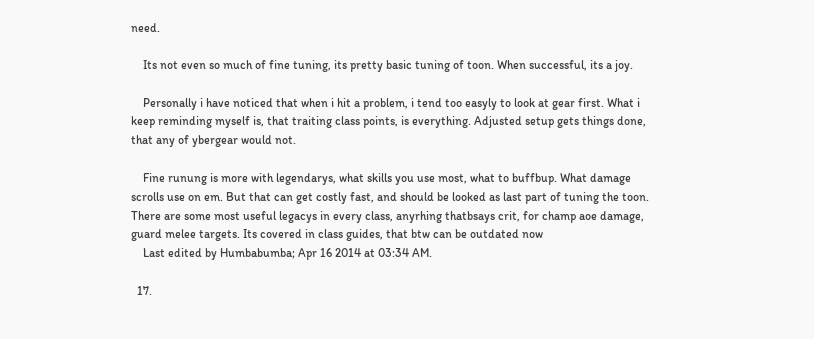need.

    Its not even so much of fine tuning, its pretty basic tuning of toon. When successful, its a joy.

    Personally i have noticed that when i hit a problem, i tend too easyly to look at gear first. What i keep reminding myself is, that traiting class points, is everything. Adjusted setup gets things done, that any of ybergear would not.

    Fine runung is more with legendarys, what skills you use most, what to buffbup. What damage scrolls use on em. But that can get costly fast, and should be looked as last part of tuning the toon. There are some most useful legacys in every class, anyrhing thatbsays crit, for champ aoe damage, guard melee targets. Its covered in class guides, that btw can be outdated now
    Last edited by Humbabumba; Apr 16 2014 at 03:34 AM.

  17.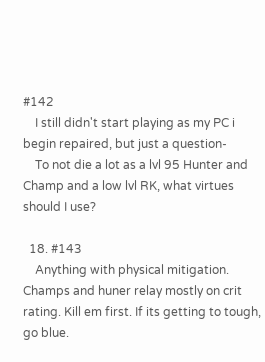#142
    I still didn't start playing as my PC i begin repaired, but just a question-
    To not die a lot as a lvl 95 Hunter and Champ and a low lvl RK, what virtues should I use?

  18. #143
    Anything with physical mitigation. Champs and huner relay mostly on crit rating. Kill em first. If its getting to tough, go blue.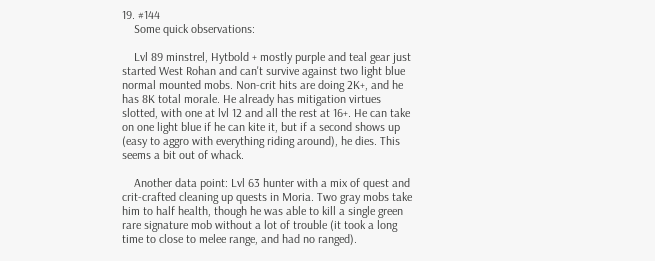19. #144
    Some quick observations:

    Lvl 89 minstrel, Hytbold + mostly purple and teal gear just started West Rohan and can't survive against two light blue normal mounted mobs. Non-crit hits are doing 2K+, and he has 8K total morale. He already has mitigation virtues slotted, with one at lvl 12 and all the rest at 16+. He can take on one light blue if he can kite it, but if a second shows up (easy to aggro with everything riding around), he dies. This seems a bit out of whack.

    Another data point: Lvl 63 hunter with a mix of quest and crit-crafted cleaning up quests in Moria. Two gray mobs take him to half health, though he was able to kill a single green rare signature mob without a lot of trouble (it took a long time to close to melee range, and had no ranged).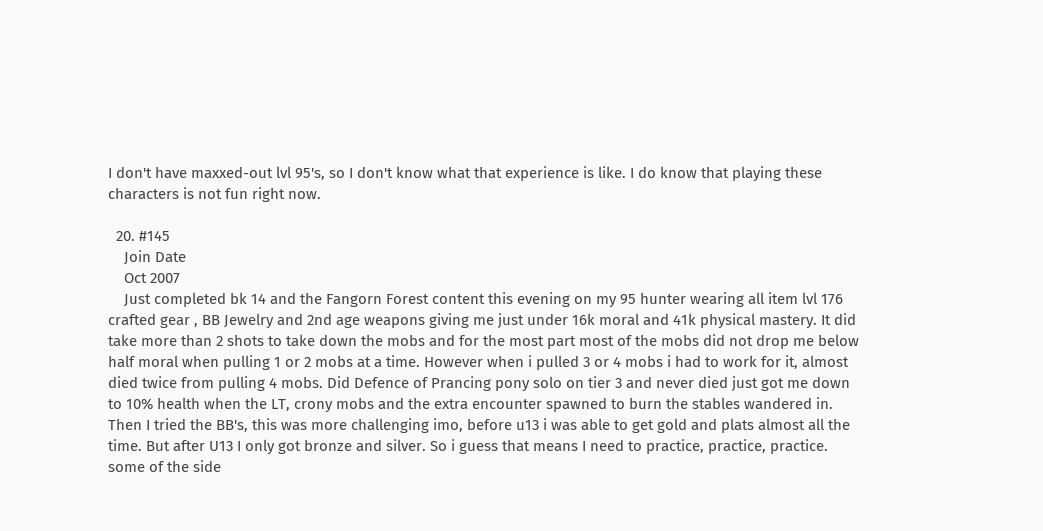I don't have maxxed-out lvl 95's, so I don't know what that experience is like. I do know that playing these characters is not fun right now.

  20. #145
    Join Date
    Oct 2007
    Just completed bk 14 and the Fangorn Forest content this evening on my 95 hunter wearing all item lvl 176 crafted gear , BB Jewelry and 2nd age weapons giving me just under 16k moral and 41k physical mastery. It did take more than 2 shots to take down the mobs and for the most part most of the mobs did not drop me below half moral when pulling 1 or 2 mobs at a time. However when i pulled 3 or 4 mobs i had to work for it, almost died twice from pulling 4 mobs. Did Defence of Prancing pony solo on tier 3 and never died just got me down to 10% health when the LT, crony mobs and the extra encounter spawned to burn the stables wandered in. Then I tried the BB's, this was more challenging imo, before u13 i was able to get gold and plats almost all the time. But after U13 I only got bronze and silver. So i guess that means I need to practice, practice, practice. some of the side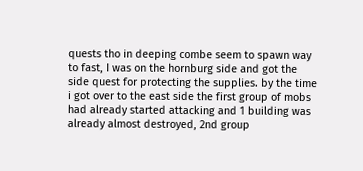quests tho in deeping combe seem to spawn way to fast, I was on the hornburg side and got the side quest for protecting the supplies. by the time i got over to the east side the first group of mobs had already started attacking and 1 building was already almost destroyed, 2nd group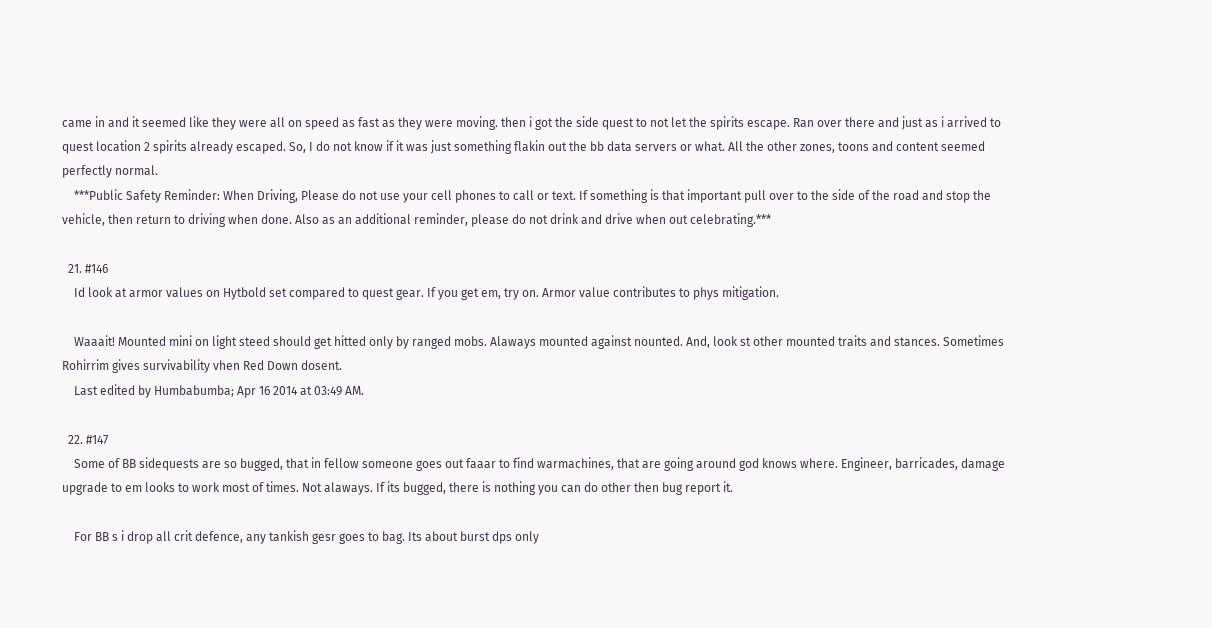came in and it seemed like they were all on speed as fast as they were moving. then i got the side quest to not let the spirits escape. Ran over there and just as i arrived to quest location 2 spirits already escaped. So, I do not know if it was just something flakin out the bb data servers or what. All the other zones, toons and content seemed perfectly normal.
    ***Public Safety Reminder: When Driving, Please do not use your cell phones to call or text. If something is that important pull over to the side of the road and stop the vehicle, then return to driving when done. Also as an additional reminder, please do not drink and drive when out celebrating.***

  21. #146
    Id look at armor values on Hytbold set compared to quest gear. If you get em, try on. Armor value contributes to phys mitigation.

    Waaait! Mounted mini on light steed should get hitted only by ranged mobs. Alaways mounted against nounted. And, look st other mounted traits and stances. Sometimes Rohirrim gives survivability vhen Red Down dosent.
    Last edited by Humbabumba; Apr 16 2014 at 03:49 AM.

  22. #147
    Some of BB sidequests are so bugged, that in fellow someone goes out faaar to find warmachines, that are going around god knows where. Engineer, barricades, damage upgrade to em looks to work most of times. Not alaways. If its bugged, there is nothing you can do other then bug report it.

    For BB s i drop all crit defence, any tankish gesr goes to bag. Its about burst dps only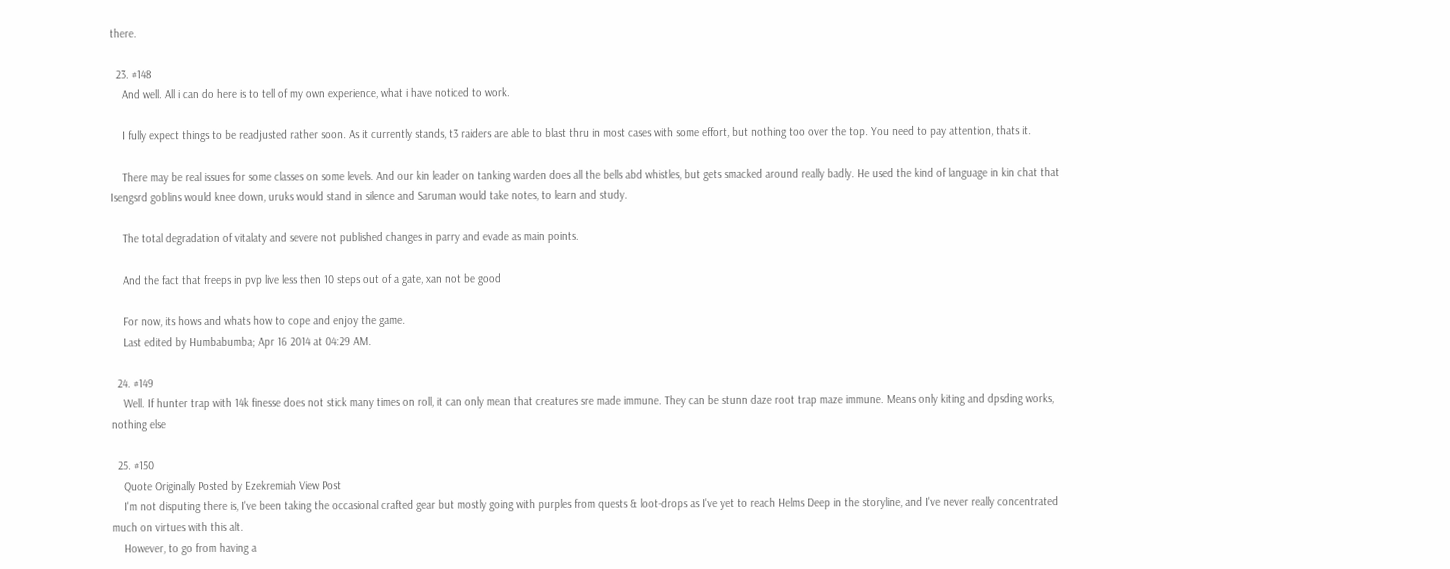there.

  23. #148
    And well. All i can do here is to tell of my own experience, what i have noticed to work.

    I fully expect things to be readjusted rather soon. As it currently stands, t3 raiders are able to blast thru in most cases with some effort, but nothing too over the top. You need to pay attention, thats it.

    There may be real issues for some classes on some levels. And our kin leader on tanking warden does all the bells abd whistles, but gets smacked around really badly. He used the kind of language in kin chat that Isengsrd goblins would knee down, uruks would stand in silence and Saruman would take notes, to learn and study.

    The total degradation of vitalaty and severe not published changes in parry and evade as main points.

    And the fact that freeps in pvp live less then 10 steps out of a gate, xan not be good

    For now, its hows and whats how to cope and enjoy the game.
    Last edited by Humbabumba; Apr 16 2014 at 04:29 AM.

  24. #149
    Well. If hunter trap with 14k finesse does not stick many times on roll, it can only mean that creatures sre made immune. They can be stunn daze root trap maze immune. Means only kiting and dpsding works, nothing else

  25. #150
    Quote Originally Posted by Ezekremiah View Post
    I'm not disputing there is, I've been taking the occasional crafted gear but mostly going with purples from quests & loot-drops as I've yet to reach Helms Deep in the storyline, and I've never really concentrated much on virtues with this alt.
    However, to go from having a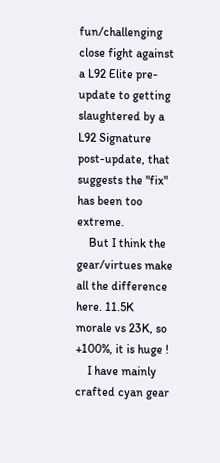fun/challenging close fight against a L92 Elite pre-update to getting slaughtered by a L92 Signature post-update, that suggests the "fix" has been too extreme.
    But I think the gear/virtues make all the difference here. 11.5K morale vs 23K, so +100%, it is huge !
    I have mainly crafted cyan gear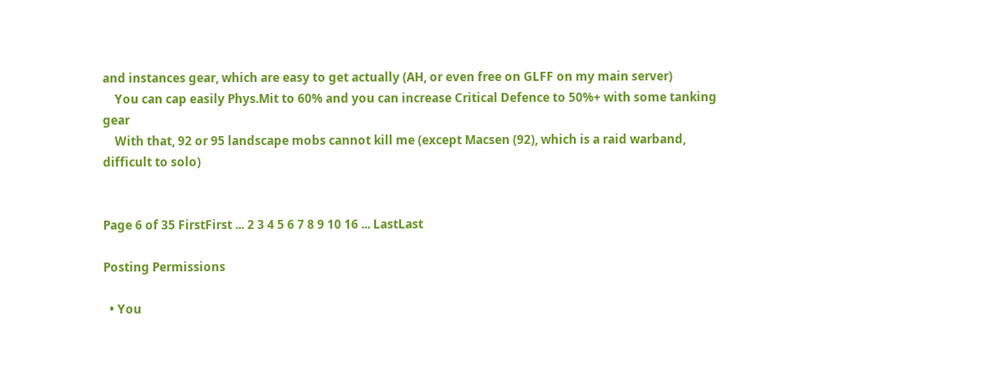and instances gear, which are easy to get actually (AH, or even free on GLFF on my main server)
    You can cap easily Phys.Mit to 60% and you can increase Critical Defence to 50%+ with some tanking gear
    With that, 92 or 95 landscape mobs cannot kill me (except Macsen (92), which is a raid warband, difficult to solo)


Page 6 of 35 FirstFirst ... 2 3 4 5 6 7 8 9 10 16 ... LastLast

Posting Permissions

  • You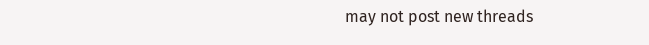may not post new threads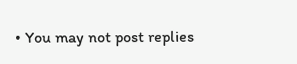• You may not post replies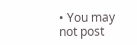• You may not post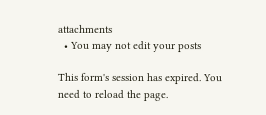attachments
  • You may not edit your posts

This form's session has expired. You need to reload the page.